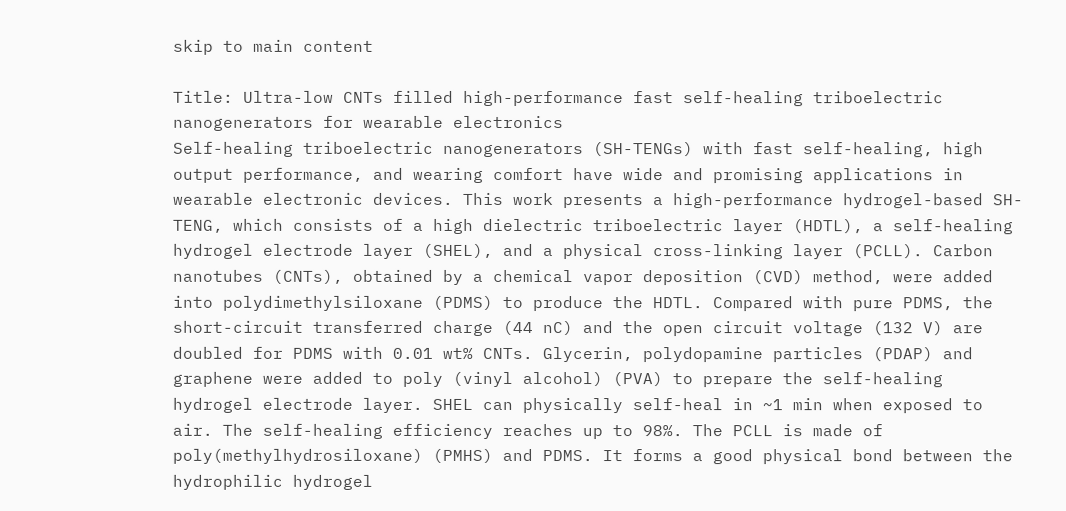skip to main content

Title: Ultra-low CNTs filled high-performance fast self-healing triboelectric nanogenerators for wearable electronics
Self-healing triboelectric nanogenerators (SH-TENGs) with fast self-healing, high output performance, and wearing comfort have wide and promising applications in wearable electronic devices. This work presents a high-performance hydrogel-based SH-TENG, which consists of a high dielectric triboelectric layer (HDTL), a self-healing hydrogel electrode layer (SHEL), and a physical cross-linking layer (PCLL). Carbon nanotubes (CNTs), obtained by a chemical vapor deposition (CVD) method, were added into polydimethylsiloxane (PDMS) to produce the HDTL. Compared with pure PDMS, the short-circuit transferred charge (44 nC) and the open circuit voltage (132 V) are doubled for PDMS with 0.01 wt% CNTs. Glycerin, polydopamine particles (PDAP) and graphene were added to poly (vinyl alcohol) (PVA) to prepare the self-healing hydrogel electrode layer. SHEL can physically self-heal in ~1 min when exposed to air. The self-healing efficiency reaches up to 98%. The PCLL is made of poly(methylhydrosiloxane) (PMHS) and PDMS. It forms a good physical bond between the hydrophilic hydrogel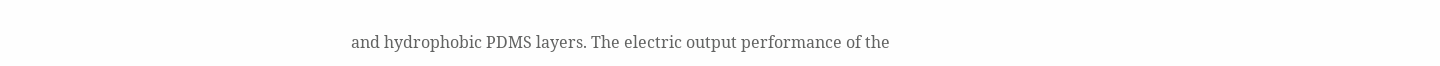and hydrophobic PDMS layers. The electric output performance of the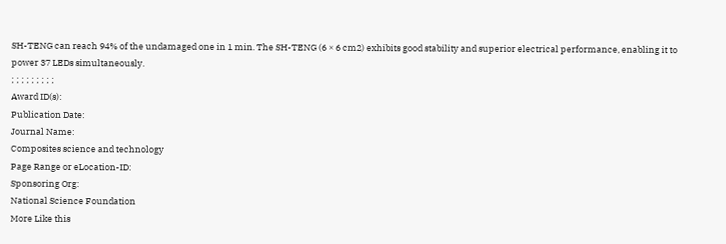SH-TENG can reach 94% of the undamaged one in 1 min. The SH-TENG (6 × 6 cm2) exhibits good stability and superior electrical performance, enabling it to power 37 LEDs simultaneously.
; ; ; ; ; ; ; ; ;
Award ID(s):
Publication Date:
Journal Name:
Composites science and technology
Page Range or eLocation-ID:
Sponsoring Org:
National Science Foundation
More Like this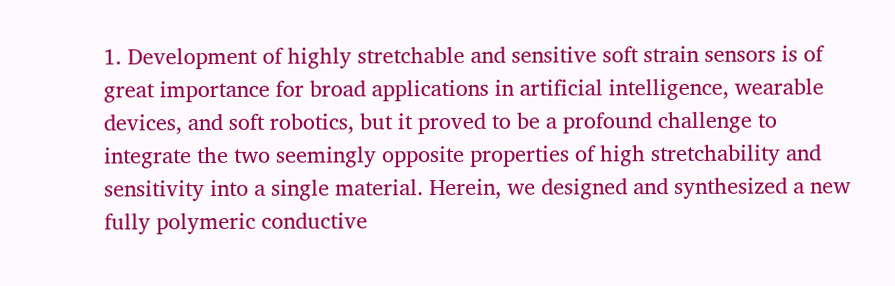1. Development of highly stretchable and sensitive soft strain sensors is of great importance for broad applications in artificial intelligence, wearable devices, and soft robotics, but it proved to be a profound challenge to integrate the two seemingly opposite properties of high stretchability and sensitivity into a single material. Herein, we designed and synthesized a new fully polymeric conductive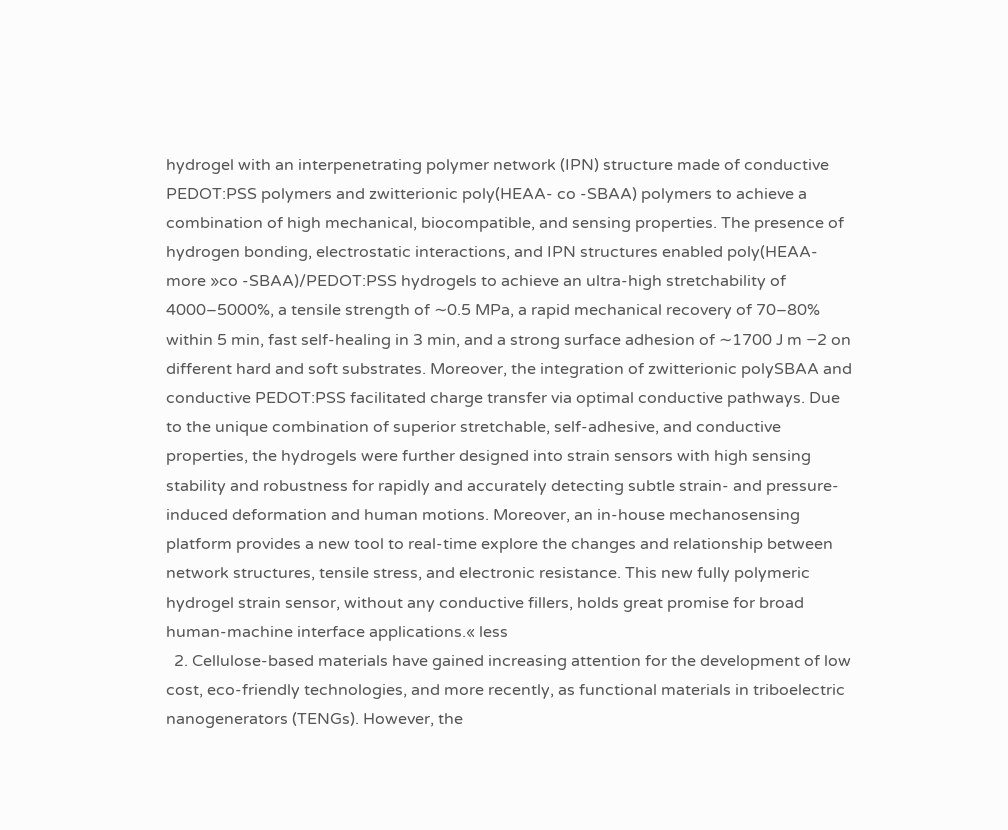hydrogel with an interpenetrating polymer network (IPN) structure made of conductive PEDOT:PSS polymers and zwitterionic poly(HEAA- co -SBAA) polymers to achieve a combination of high mechanical, biocompatible, and sensing properties. The presence of hydrogen bonding, electrostatic interactions, and IPN structures enabled poly(HEAA-more »co -SBAA)/PEDOT:PSS hydrogels to achieve an ultra-high stretchability of 4000–5000%, a tensile strength of ∼0.5 MPa, a rapid mechanical recovery of 70–80% within 5 min, fast self-healing in 3 min, and a strong surface adhesion of ∼1700 J m −2 on different hard and soft substrates. Moreover, the integration of zwitterionic polySBAA and conductive PEDOT:PSS facilitated charge transfer via optimal conductive pathways. Due to the unique combination of superior stretchable, self-adhesive, and conductive properties, the hydrogels were further designed into strain sensors with high sensing stability and robustness for rapidly and accurately detecting subtle strain- and pressure-induced deformation and human motions. Moreover, an in-house mechanosensing platform provides a new tool to real-time explore the changes and relationship between network structures, tensile stress, and electronic resistance. This new fully polymeric hydrogel strain sensor, without any conductive fillers, holds great promise for broad human-machine interface applications.« less
  2. Cellulose-based materials have gained increasing attention for the development of low cost, eco-friendly technologies, and more recently, as functional materials in triboelectric nanogenerators (TENGs). However, the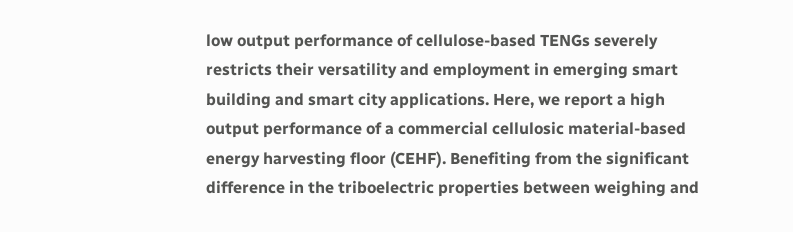low output performance of cellulose-based TENGs severely restricts their versatility and employment in emerging smart building and smart city applications. Here, we report a high output performance of a commercial cellulosic material-based energy harvesting floor (CEHF). Benefiting from the significant difference in the triboelectric properties between weighing and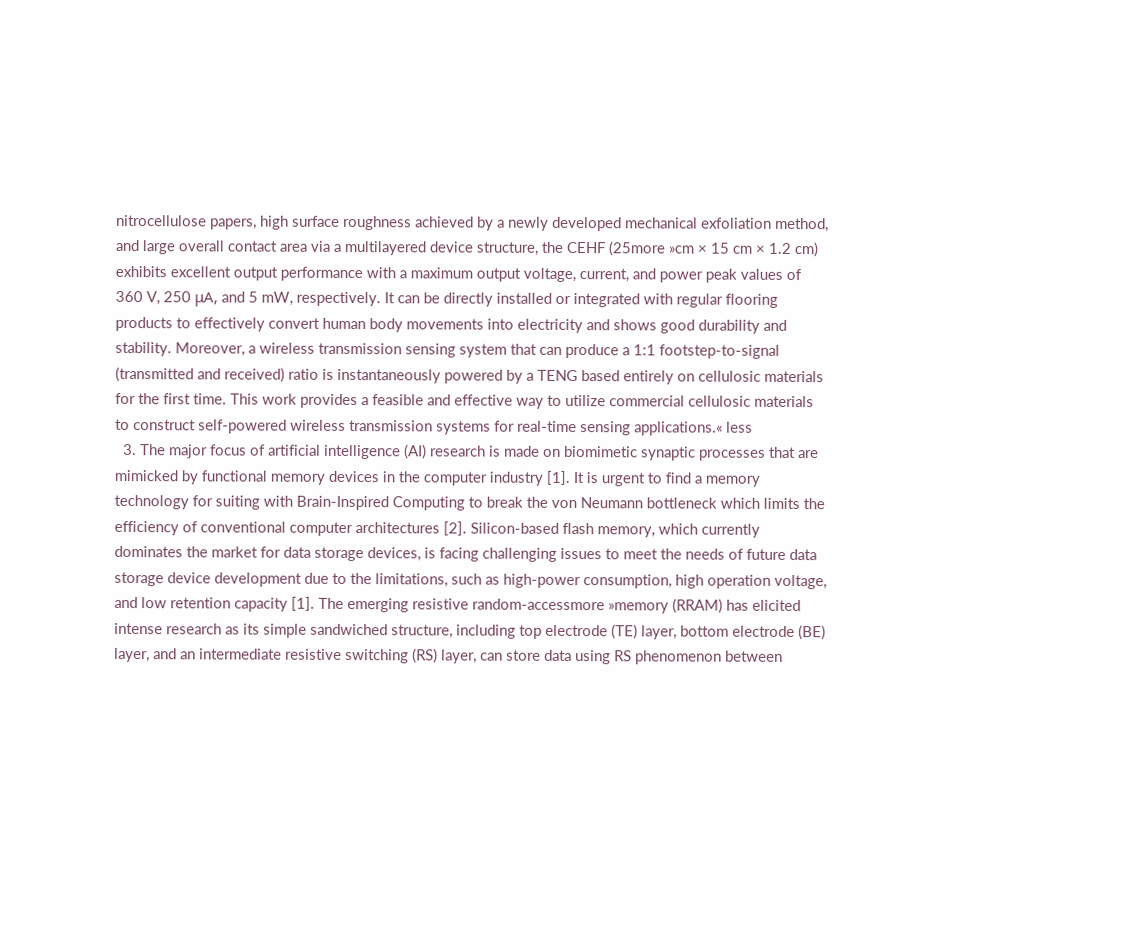nitrocellulose papers, high surface roughness achieved by a newly developed mechanical exfoliation method, and large overall contact area via a multilayered device structure, the CEHF (25more »cm × 15 cm × 1.2 cm) exhibits excellent output performance with a maximum output voltage, current, and power peak values of 360 V, 250 μA, and 5 mW, respectively. It can be directly installed or integrated with regular flooring products to effectively convert human body movements into electricity and shows good durability and stability. Moreover, a wireless transmission sensing system that can produce a 1:1 footstep-to-signal (transmitted and received) ratio is instantaneously powered by a TENG based entirely on cellulosic materials for the first time. This work provides a feasible and effective way to utilize commercial cellulosic materials to construct self-powered wireless transmission systems for real-time sensing applications.« less
  3. The major focus of artificial intelligence (AI) research is made on biomimetic synaptic processes that are mimicked by functional memory devices in the computer industry [1]. It is urgent to find a memory technology for suiting with Brain-Inspired Computing to break the von Neumann bottleneck which limits the efficiency of conventional computer architectures [2]. Silicon-based flash memory, which currently dominates the market for data storage devices, is facing challenging issues to meet the needs of future data storage device development due to the limitations, such as high-power consumption, high operation voltage, and low retention capacity [1]. The emerging resistive random-accessmore »memory (RRAM) has elicited intense research as its simple sandwiched structure, including top electrode (TE) layer, bottom electrode (BE) layer, and an intermediate resistive switching (RS) layer, can store data using RS phenomenon between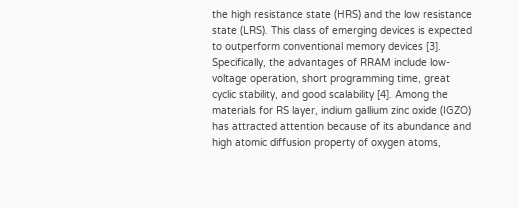the high resistance state (HRS) and the low resistance state (LRS). This class of emerging devices is expected to outperform conventional memory devices [3]. Specifically, the advantages of RRAM include low-voltage operation, short programming time, great cyclic stability, and good scalability [4]. Among the materials for RS layer, indium gallium zinc oxide (IGZO) has attracted attention because of its abundance and high atomic diffusion property of oxygen atoms,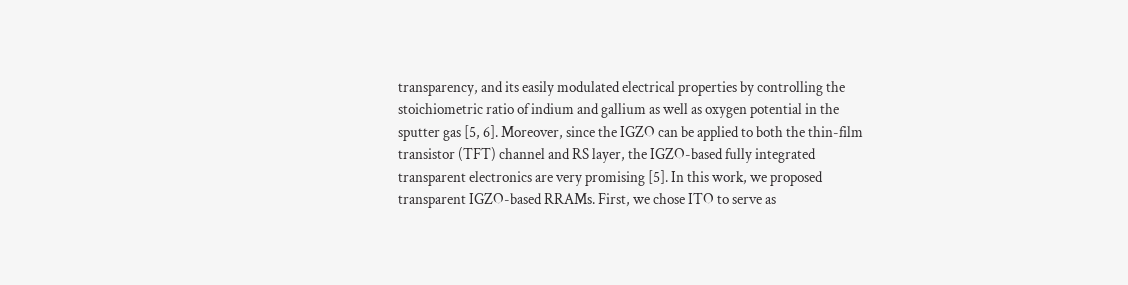transparency, and its easily modulated electrical properties by controlling the stoichiometric ratio of indium and gallium as well as oxygen potential in the sputter gas [5, 6]. Moreover, since the IGZO can be applied to both the thin-film transistor (TFT) channel and RS layer, the IGZO-based fully integrated transparent electronics are very promising [5]. In this work, we proposed transparent IGZO-based RRAMs. First, we chose ITO to serve as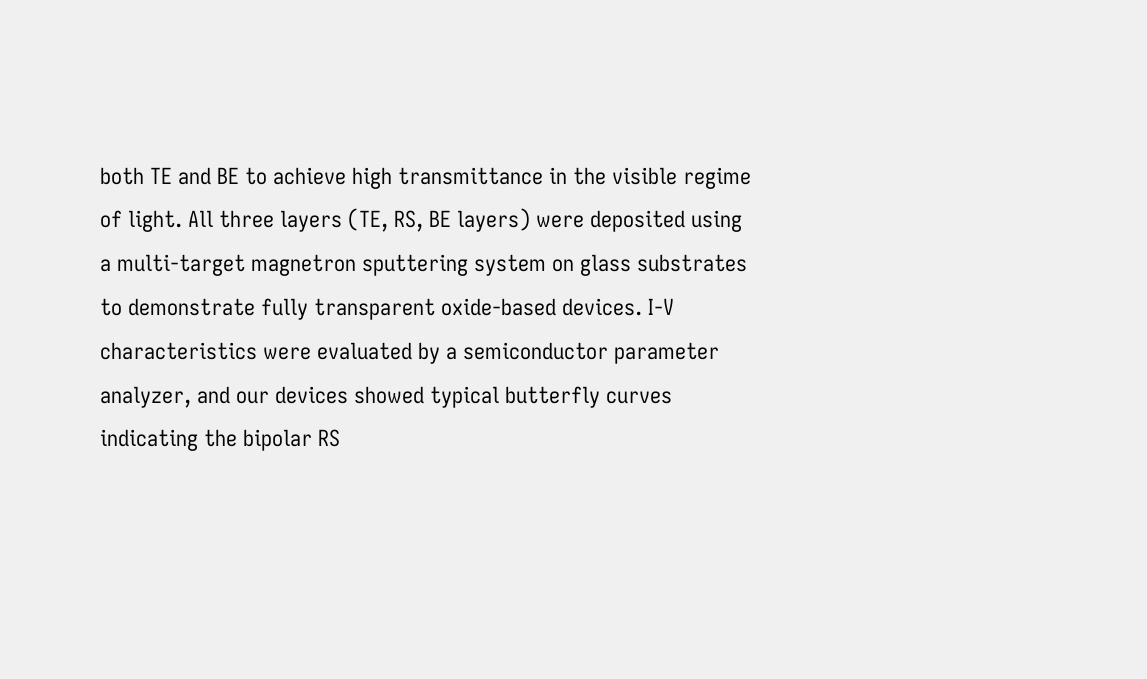both TE and BE to achieve high transmittance in the visible regime of light. All three layers (TE, RS, BE layers) were deposited using a multi-target magnetron sputtering system on glass substrates to demonstrate fully transparent oxide-based devices. I-V characteristics were evaluated by a semiconductor parameter analyzer, and our devices showed typical butterfly curves indicating the bipolar RS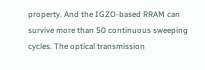property. And the IGZO-based RRAM can survive more than 50 continuous sweeping cycles. The optical transmission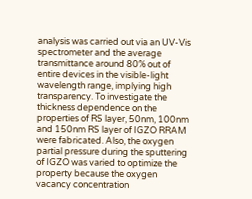analysis was carried out via an UV-Vis spectrometer and the average transmittance around 80% out of entire devices in the visible-light wavelength range, implying high transparency. To investigate the thickness dependence on the properties of RS layer, 50nm, 100nm and 150nm RS layer of IGZO RRAM were fabricated. Also, the oxygen partial pressure during the sputtering of IGZO was varied to optimize the property because the oxygen vacancy concentration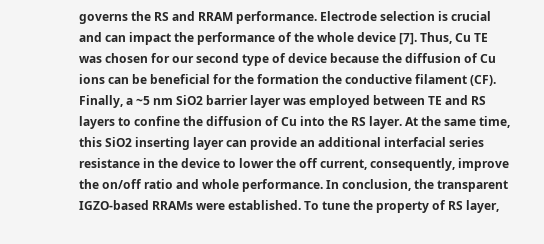governs the RS and RRAM performance. Electrode selection is crucial and can impact the performance of the whole device [7]. Thus, Cu TE was chosen for our second type of device because the diffusion of Cu ions can be beneficial for the formation the conductive filament (CF). Finally, a ~5 nm SiO2 barrier layer was employed between TE and RS layers to confine the diffusion of Cu into the RS layer. At the same time, this SiO2 inserting layer can provide an additional interfacial series resistance in the device to lower the off current, consequently, improve the on/off ratio and whole performance. In conclusion, the transparent IGZO-based RRAMs were established. To tune the property of RS layer,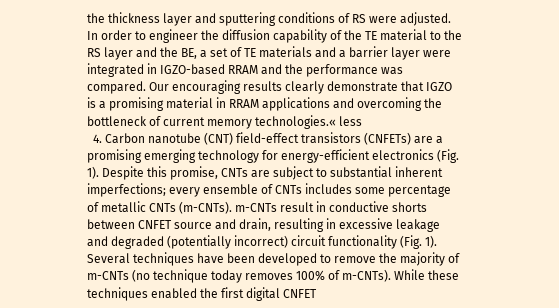the thickness layer and sputtering conditions of RS were adjusted. In order to engineer the diffusion capability of the TE material to the RS layer and the BE, a set of TE materials and a barrier layer were integrated in IGZO-based RRAM and the performance was compared. Our encouraging results clearly demonstrate that IGZO is a promising material in RRAM applications and overcoming the bottleneck of current memory technologies.« less
  4. Carbon nanotube (CNT) field-effect transistors (CNFETs) are a promising emerging technology for energy-efficient electronics (Fig. 1). Despite this promise, CNTs are subject to substantial inherent imperfections; every ensemble of CNTs includes some percentage of metallic CNTs (m-CNTs). m-CNTs result in conductive shorts between CNFET source and drain, resulting in excessive leakage and degraded (potentially incorrect) circuit functionality (Fig. 1). Several techniques have been developed to remove the majority of m-CNTs (no technique today removes 100% of m-CNTs). While these techniques enabled the first digital CNFET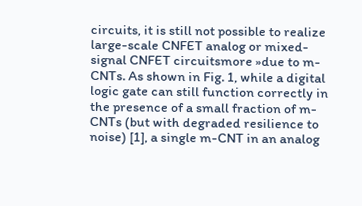circuits, it is still not possible to realize large-scale CNFET analog or mixed-signal CNFET circuitsmore »due to m-CNTs. As shown in Fig. 1, while a digital logic gate can still function correctly in the presence of a small fraction of m-CNTs (but with degraded resilience to noise) [1], a single m-CNT in an analog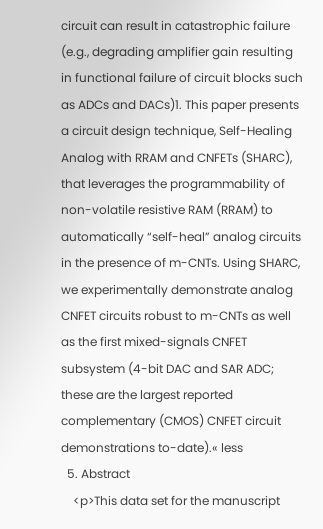circuit can result in catastrophic failure (e.g., degrading amplifier gain resulting in functional failure of circuit blocks such as ADCs and DACs)1. This paper presents a circuit design technique, Self-Healing Analog with RRAM and CNFETs (SHARC), that leverages the programmability of non-volatile resistive RAM (RRAM) to automatically “self-heal” analog circuits in the presence of m-CNTs. Using SHARC, we experimentally demonstrate analog CNFET circuits robust to m-CNTs as well as the first mixed-signals CNFET subsystem (4-bit DAC and SAR ADC; these are the largest reported complementary (CMOS) CNFET circuit demonstrations to-date).« less
  5. Abstract
    <p>This data set for the manuscript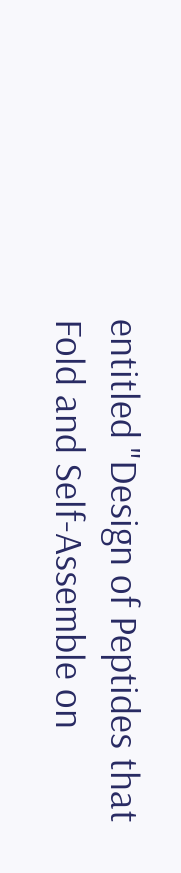entitled "Design of Peptides that Fold and Self-Assemble on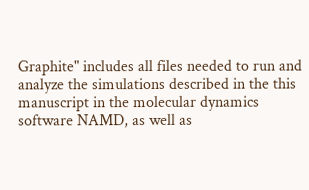Graphite" includes all files needed to run and analyze the simulations described in the this manuscript in the molecular dynamics software NAMD, as well as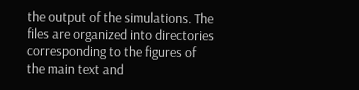the output of the simulations. The files are organized into directories corresponding to the figures of the main text and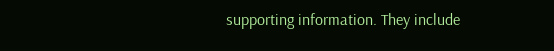supporting information. They include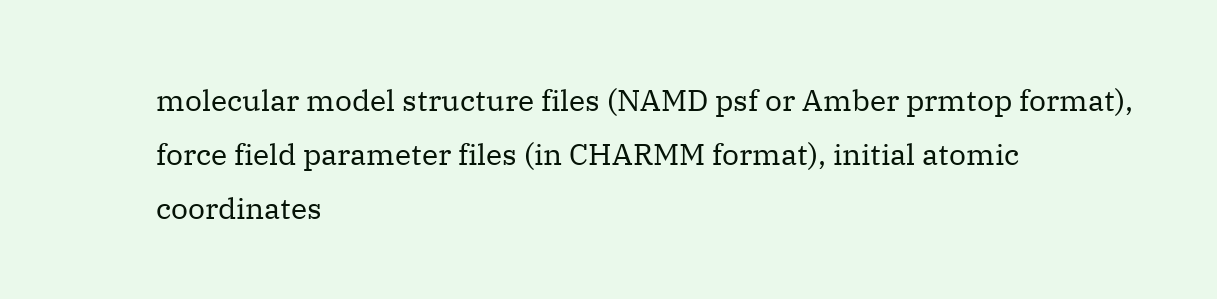molecular model structure files (NAMD psf or Amber prmtop format), force field parameter files (in CHARMM format), initial atomic coordinates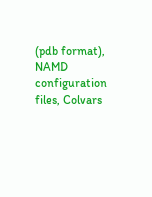(pdb format), NAMD configuration files, Colvars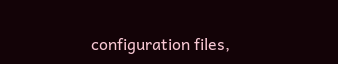configuration files,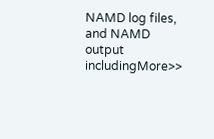NAMD log files, and NAMD output includingMore>>